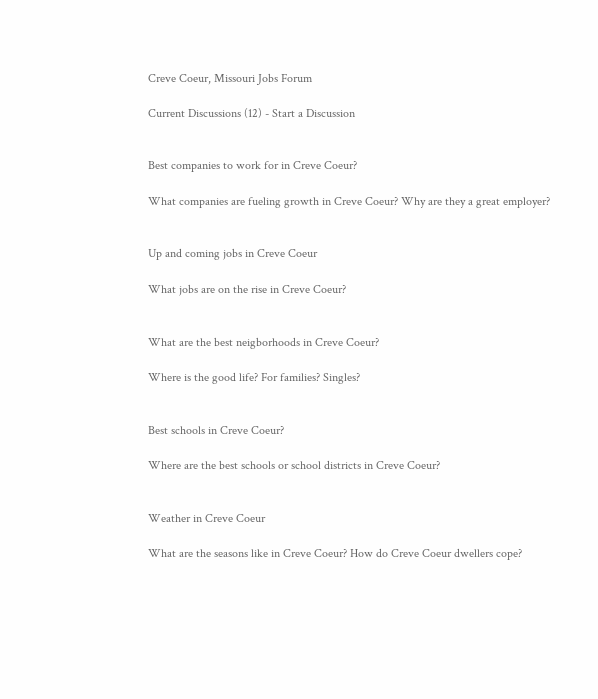Creve Coeur, Missouri Jobs Forum

Current Discussions (12) - Start a Discussion


Best companies to work for in Creve Coeur?

What companies are fueling growth in Creve Coeur? Why are they a great employer?


Up and coming jobs in Creve Coeur

What jobs are on the rise in Creve Coeur?


What are the best neigborhoods in Creve Coeur?

Where is the good life? For families? Singles?


Best schools in Creve Coeur?

Where are the best schools or school districts in Creve Coeur?


Weather in Creve Coeur

What are the seasons like in Creve Coeur? How do Creve Coeur dwellers cope?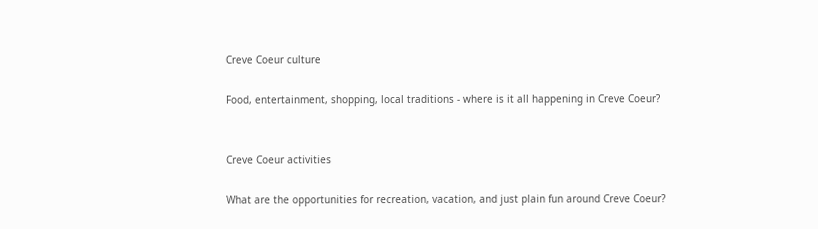Creve Coeur culture

Food, entertainment, shopping, local traditions - where is it all happening in Creve Coeur?


Creve Coeur activities

What are the opportunities for recreation, vacation, and just plain fun around Creve Coeur?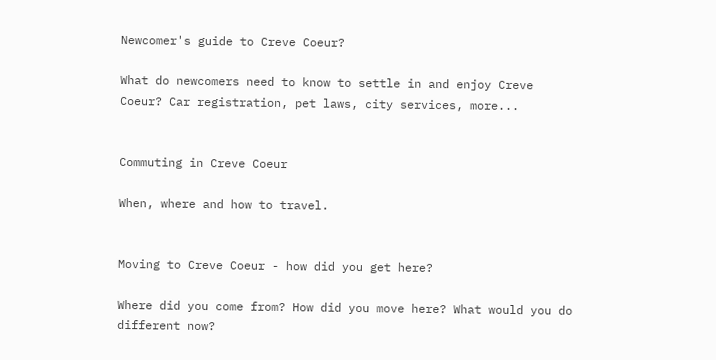Newcomer's guide to Creve Coeur?

What do newcomers need to know to settle in and enjoy Creve Coeur? Car registration, pet laws, city services, more...


Commuting in Creve Coeur

When, where and how to travel.


Moving to Creve Coeur - how did you get here?

Where did you come from? How did you move here? What would you do different now?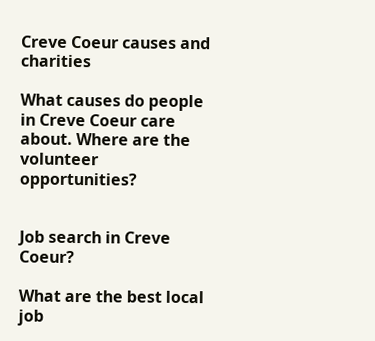Creve Coeur causes and charities

What causes do people in Creve Coeur care about. Where are the volunteer opportunities?


Job search in Creve Coeur?

What are the best local job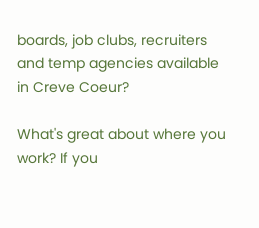boards, job clubs, recruiters and temp agencies available in Creve Coeur?

What's great about where you work? If you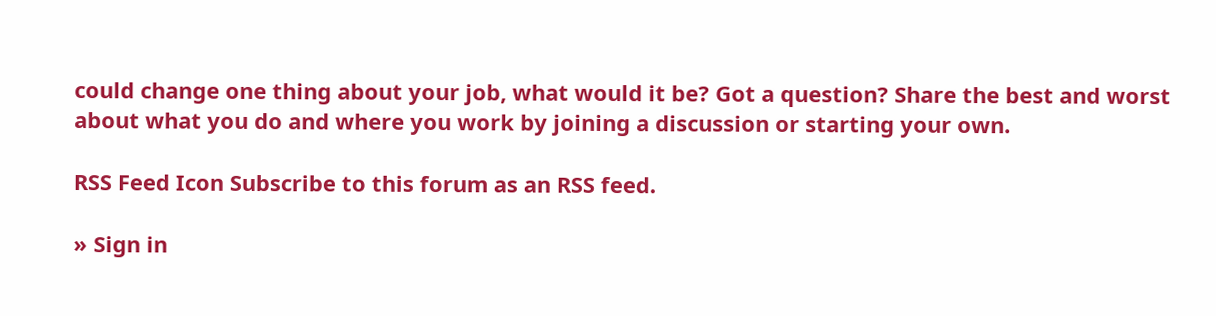could change one thing about your job, what would it be? Got a question? Share the best and worst about what you do and where you work by joining a discussion or starting your own.

RSS Feed Icon Subscribe to this forum as an RSS feed.

» Sign in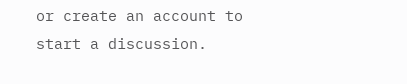or create an account to start a discussion.